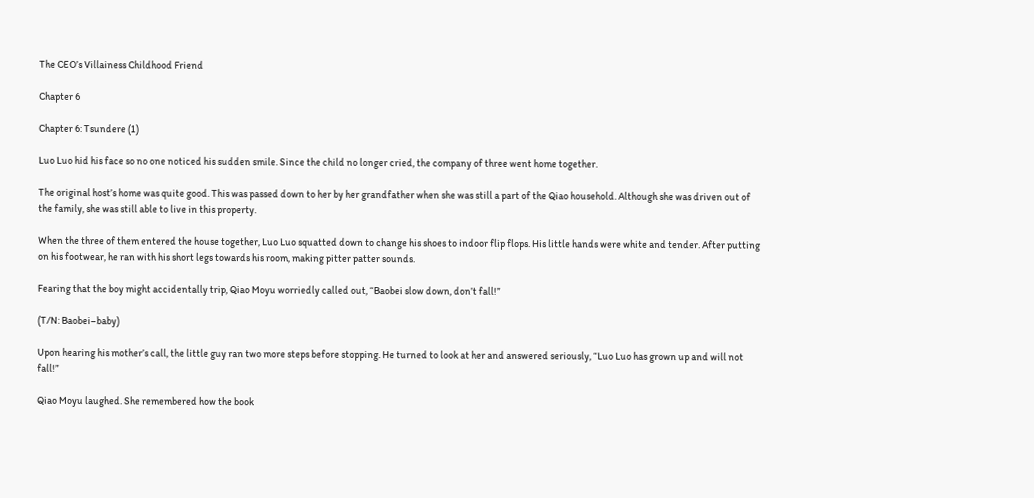The CEO’s Villainess Childhood Friend

Chapter 6

Chapter 6: Tsundere (1)

Luo Luo hid his face so no one noticed his sudden smile. Since the child no longer cried, the company of three went home together.

The original host’s home was quite good. This was passed down to her by her grandfather when she was still a part of the Qiao household. Although she was driven out of the family, she was still able to live in this property.

When the three of them entered the house together, Luo Luo squatted down to change his shoes to indoor flip flops. His little hands were white and tender. After putting on his footwear, he ran with his short legs towards his room, making pitter patter sounds.

Fearing that the boy might accidentally trip, Qiao Moyu worriedly called out, “Baobei slow down, don’t fall!”

(T/N: Baobei–baby)

Upon hearing his mother’s call, the little guy ran two more steps before stopping. He turned to look at her and answered seriously, “Luo Luo has grown up and will not fall!”

Qiao Moyu laughed. She remembered how the book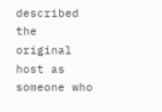described the original host as someone who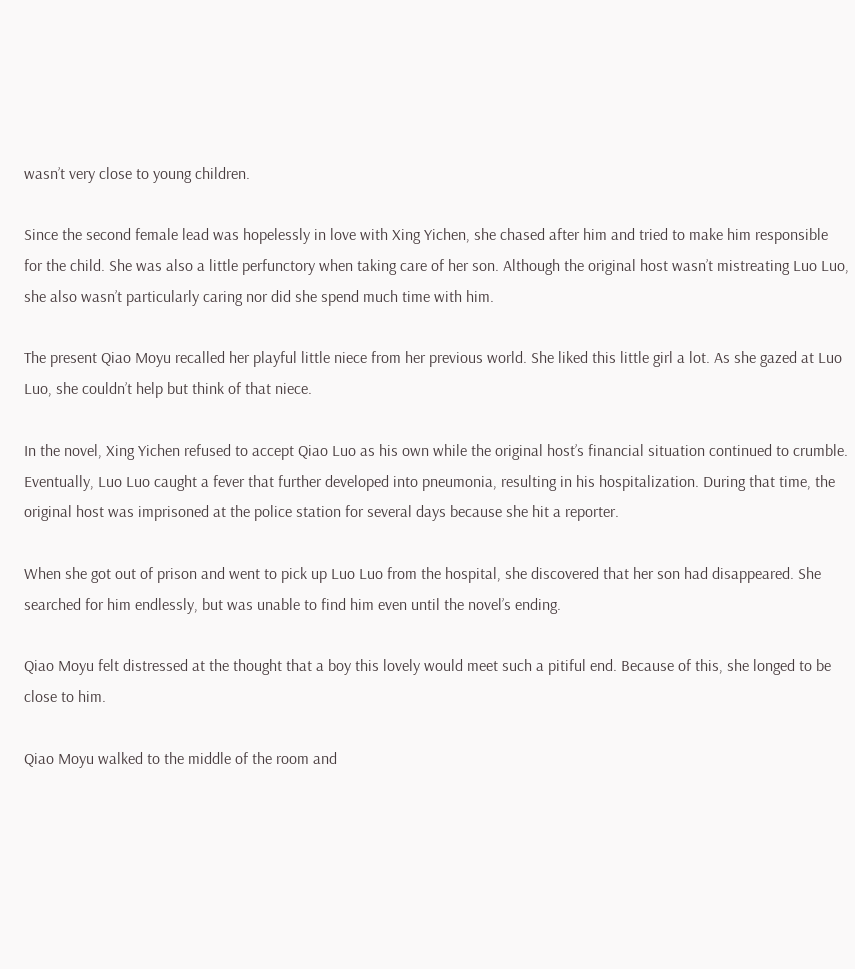wasn’t very close to young children.

Since the second female lead was hopelessly in love with Xing Yichen, she chased after him and tried to make him responsible for the child. She was also a little perfunctory when taking care of her son. Although the original host wasn’t mistreating Luo Luo, she also wasn’t particularly caring nor did she spend much time with him.

The present Qiao Moyu recalled her playful little niece from her previous world. She liked this little girl a lot. As she gazed at Luo Luo, she couldn’t help but think of that niece.

In the novel, Xing Yichen refused to accept Qiao Luo as his own while the original host’s financial situation continued to crumble. Eventually, Luo Luo caught a fever that further developed into pneumonia, resulting in his hospitalization. During that time, the original host was imprisoned at the police station for several days because she hit a reporter.

When she got out of prison and went to pick up Luo Luo from the hospital, she discovered that her son had disappeared. She searched for him endlessly, but was unable to find him even until the novel’s ending.

Qiao Moyu felt distressed at the thought that a boy this lovely would meet such a pitiful end. Because of this, she longed to be close to him.

Qiao Moyu walked to the middle of the room and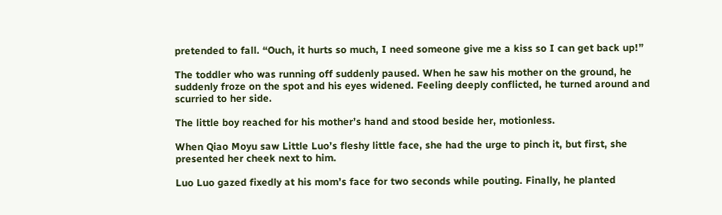pretended to fall. “Ouch, it hurts so much, I need someone give me a kiss so I can get back up!”

The toddler who was running off suddenly paused. When he saw his mother on the ground, he suddenly froze on the spot and his eyes widened. Feeling deeply conflicted, he turned around and scurried to her side.

The little boy reached for his mother’s hand and stood beside her, motionless.

When Qiao Moyu saw Little Luo’s fleshy little face, she had the urge to pinch it, but first, she presented her cheek next to him.

Luo Luo gazed fixedly at his mom’s face for two seconds while pouting. Finally, he planted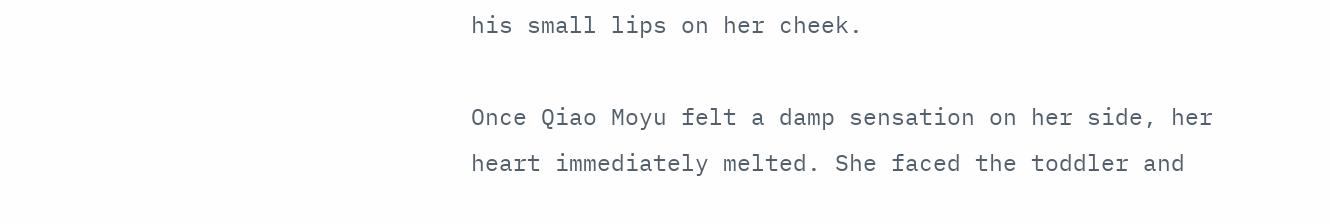his small lips on her cheek.

Once Qiao Moyu felt a damp sensation on her side, her heart immediately melted. She faced the toddler and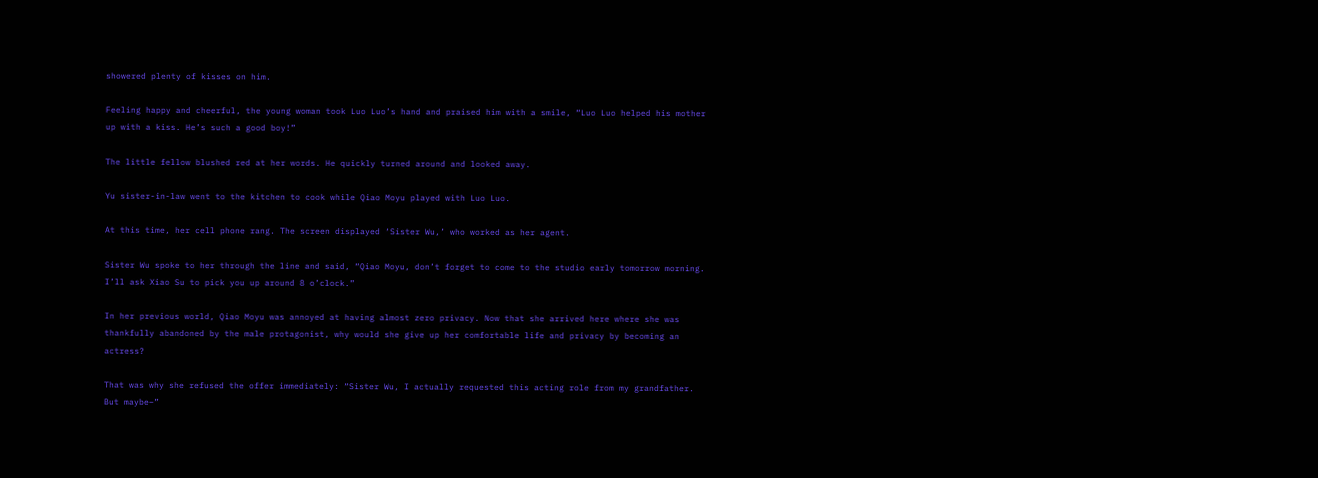showered plenty of kisses on him.

Feeling happy and cheerful, the young woman took Luo Luo’s hand and praised him with a smile, “Luo Luo helped his mother up with a kiss. He’s such a good boy!”

The little fellow blushed red at her words. He quickly turned around and looked away.

Yu sister-in-law went to the kitchen to cook while Qiao Moyu played with Luo Luo.

At this time, her cell phone rang. The screen displayed ‘Sister Wu,’ who worked as her agent.

Sister Wu spoke to her through the line and said, “Qiao Moyu, don’t forget to come to the studio early tomorrow morning. I’ll ask Xiao Su to pick you up around 8 o’clock.”

In her previous world, Qiao Moyu was annoyed at having almost zero privacy. Now that she arrived here where she was thankfully abandoned by the male protagonist, why would she give up her comfortable life and privacy by becoming an actress?

That was why she refused the offer immediately: “Sister Wu, I actually requested this acting role from my grandfather. But maybe–”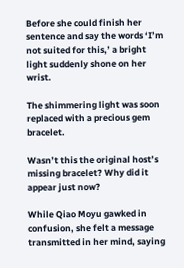Before she could finish her sentence and say the words ‘I’m not suited for this,’ a bright light suddenly shone on her wrist.

The shimmering light was soon replaced with a precious gem bracelet.

Wasn’t this the original host’s missing bracelet? Why did it appear just now?

While Qiao Moyu gawked in confusion, she felt a message transmitted in her mind, saying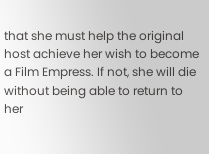that she must help the original host achieve her wish to become a Film Empress. If not, she will die without being able to return to her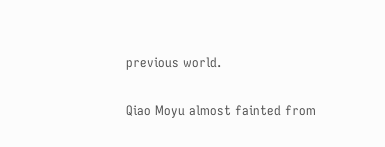previous world.

Qiao Moyu almost fainted from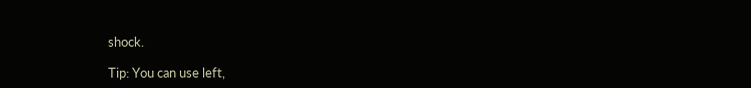shock.

Tip: You can use left,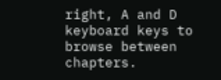right, A and D keyboard keys to browse between chapters.